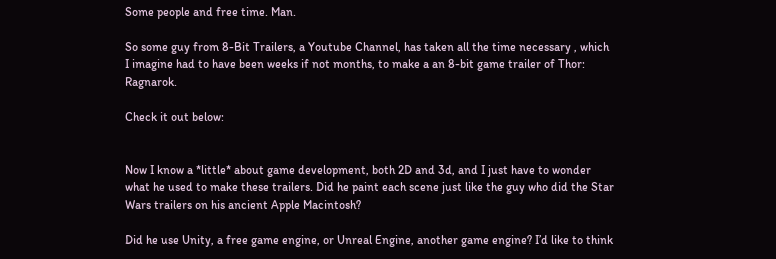Some people and free time. Man.

So some guy from 8-Bit Trailers, a Youtube Channel, has taken all the time necessary , which I imagine had to have been weeks if not months, to make a an 8-bit game trailer of Thor: Ragnarok.

Check it out below:


Now I know a *little* about game development, both 2D and 3d, and I just have to wonder what he used to make these trailers. Did he paint each scene just like the guy who did the Star Wars trailers on his ancient Apple Macintosh?

Did he use Unity, a free game engine, or Unreal Engine, another game engine? I’d like to think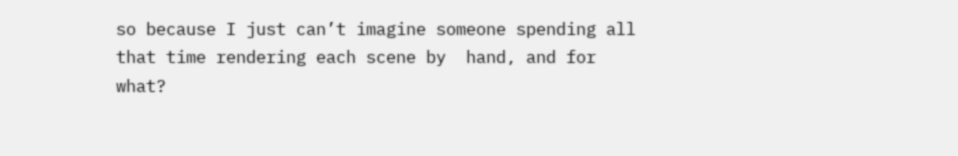so because I just can’t imagine someone spending all that time rendering each scene by  hand, and for what?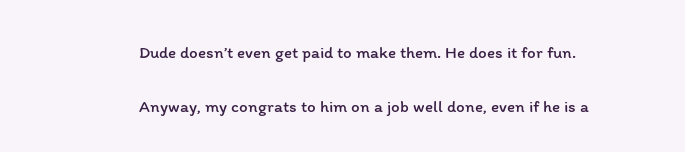Dude doesn’t even get paid to make them. He does it for fun.

Anyway, my congrats to him on a job well done, even if he is a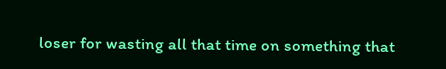loser for wasting all that time on something that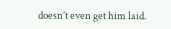doesn’t even get him laid.